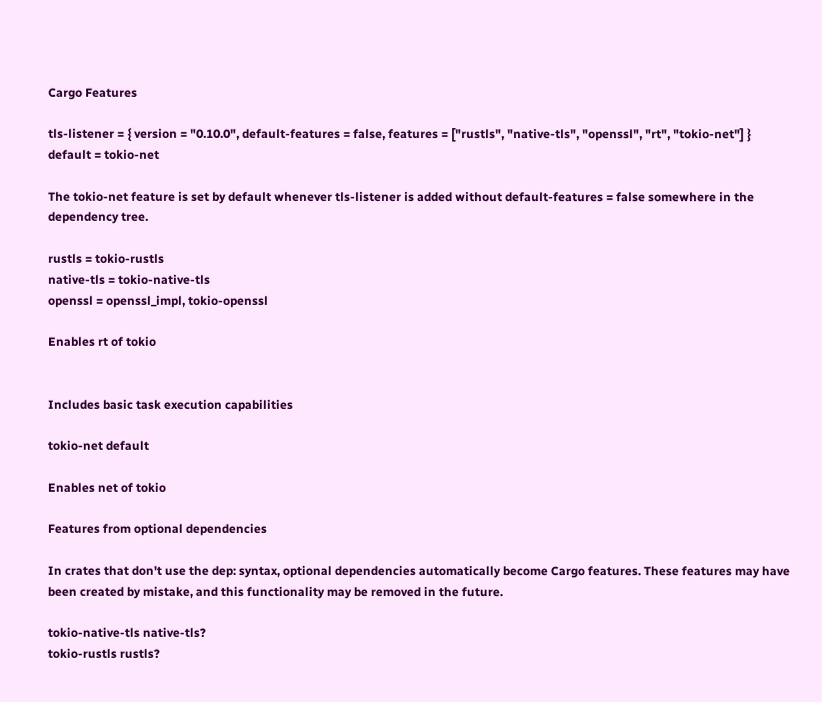Cargo Features

tls-listener = { version = "0.10.0", default-features = false, features = ["rustls", "native-tls", "openssl", "rt", "tokio-net"] }
default = tokio-net

The tokio-net feature is set by default whenever tls-listener is added without default-features = false somewhere in the dependency tree.

rustls = tokio-rustls
native-tls = tokio-native-tls
openssl = openssl_impl, tokio-openssl

Enables rt of tokio


Includes basic task execution capabilities

tokio-net default

Enables net of tokio

Features from optional dependencies

In crates that don't use the dep: syntax, optional dependencies automatically become Cargo features. These features may have been created by mistake, and this functionality may be removed in the future.

tokio-native-tls native-tls?
tokio-rustls rustls?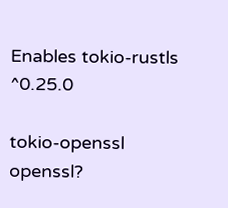Enables tokio-rustls ^0.25.0

tokio-openssl openssl?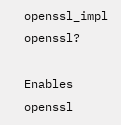openssl_impl openssl?

Enables openssl